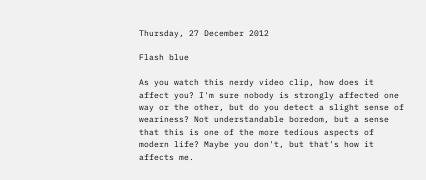Thursday, 27 December 2012

Flash blue

As you watch this nerdy video clip, how does it affect you? I'm sure nobody is strongly affected one way or the other, but do you detect a slight sense of weariness? Not understandable boredom, but a sense that this is one of the more tedious aspects of modern life? Maybe you don't, but that's how it affects me.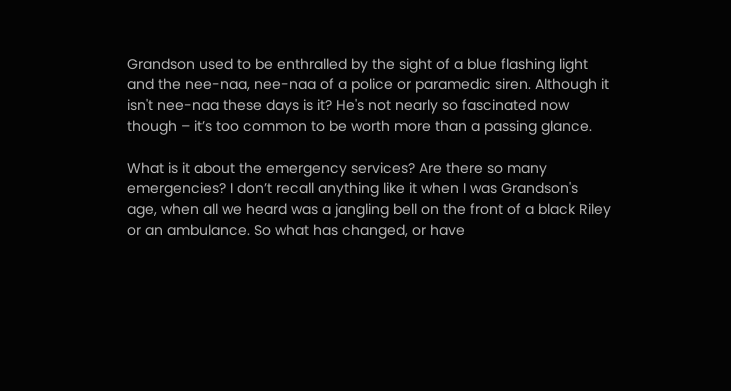Grandson used to be enthralled by the sight of a blue flashing light and the nee-naa, nee-naa of a police or paramedic siren. Although it isn't nee-naa these days is it? He's not nearly so fascinated now though – it’s too common to be worth more than a passing glance.

What is it about the emergency services? Are there so many emergencies? I don’t recall anything like it when I was Grandson's age, when all we heard was a jangling bell on the front of a black Riley or an ambulance. So what has changed, or have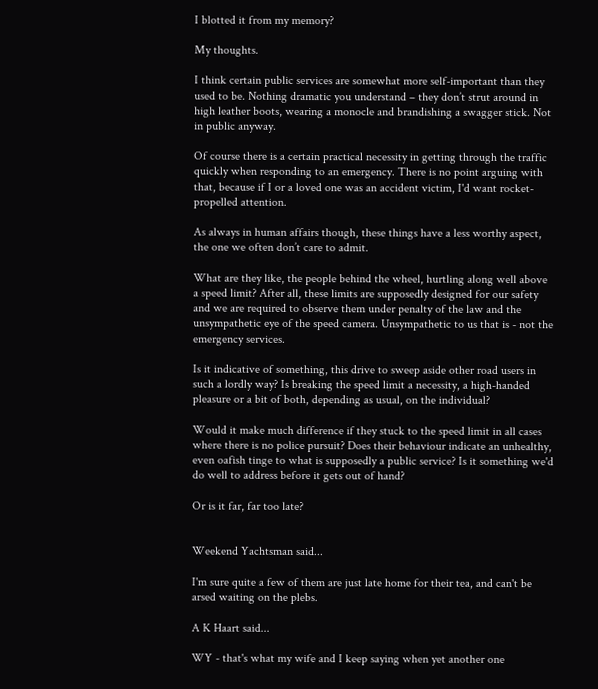I blotted it from my memory?

My thoughts.

I think certain public services are somewhat more self-important than they used to be. Nothing dramatic you understand – they don’t strut around in high leather boots, wearing a monocle and brandishing a swagger stick. Not in public anyway.

Of course there is a certain practical necessity in getting through the traffic quickly when responding to an emergency. There is no point arguing with that, because if I or a loved one was an accident victim, I'd want rocket-propelled attention.

As always in human affairs though, these things have a less worthy aspect, the one we often don’t care to admit.

What are they like, the people behind the wheel, hurtling along well above a speed limit? After all, these limits are supposedly designed for our safety and we are required to observe them under penalty of the law and the unsympathetic eye of the speed camera. Unsympathetic to us that is - not the emergency services.

Is it indicative of something, this drive to sweep aside other road users in such a lordly way? Is breaking the speed limit a necessity, a high-handed pleasure or a bit of both, depending as usual, on the individual?

Would it make much difference if they stuck to the speed limit in all cases where there is no police pursuit? Does their behaviour indicate an unhealthy, even oafish tinge to what is supposedly a public service? Is it something we'd do well to address before it gets out of hand?

Or is it far, far too late?


Weekend Yachtsman said...

I'm sure quite a few of them are just late home for their tea, and can't be arsed waiting on the plebs.

A K Haart said...

WY - that's what my wife and I keep saying when yet another one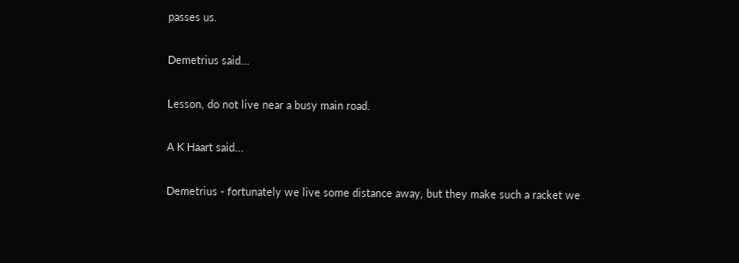passes us.

Demetrius said...

Lesson, do not live near a busy main road.

A K Haart said...

Demetrius - fortunately we live some distance away, but they make such a racket we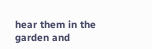hear them in the garden and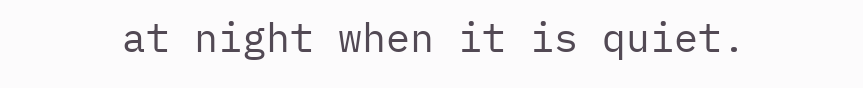at night when it is quiet.